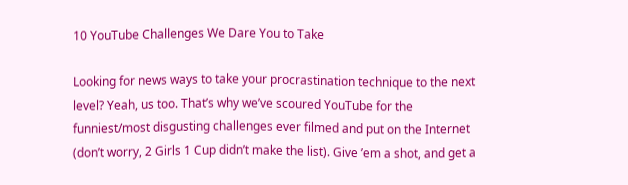10 YouTube Challenges We Dare You to Take

Looking for news ways to take your procrastination technique to the next level? Yeah, us too. That’s why we’ve scoured YouTube for the funniest/most disgusting challenges ever filmed and put on the Internet (don’t worry, 2 Girls 1 Cup didn’t make the list). Give ’em a shot, and get a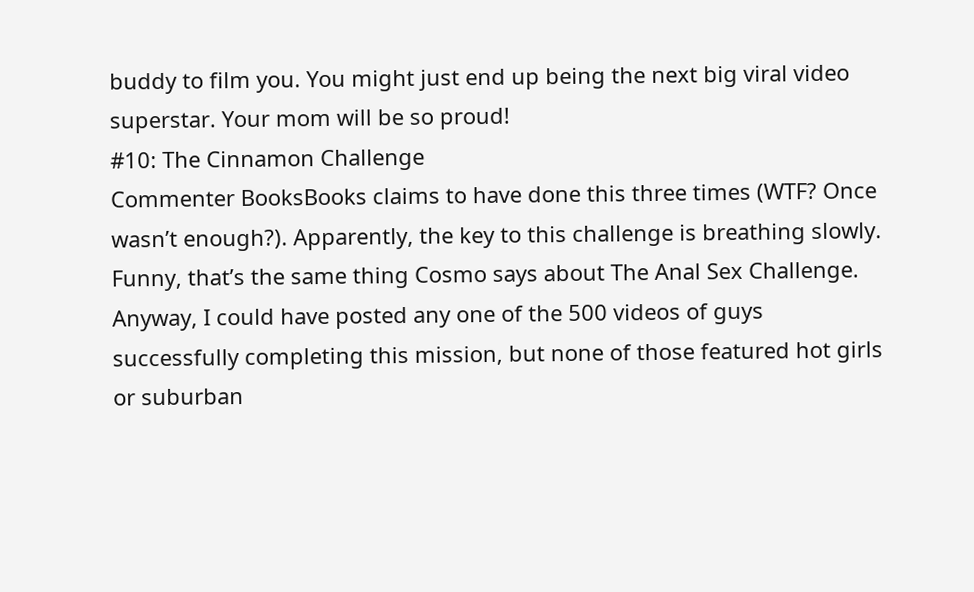buddy to film you. You might just end up being the next big viral video superstar. Your mom will be so proud!
#10: The Cinnamon Challenge
Commenter BooksBooks claims to have done this three times (WTF? Once wasn’t enough?). Apparently, the key to this challenge is breathing slowly. Funny, that’s the same thing Cosmo says about The Anal Sex Challenge.
Anyway, I could have posted any one of the 500 videos of guys successfully completing this mission, but none of those featured hot girls or suburban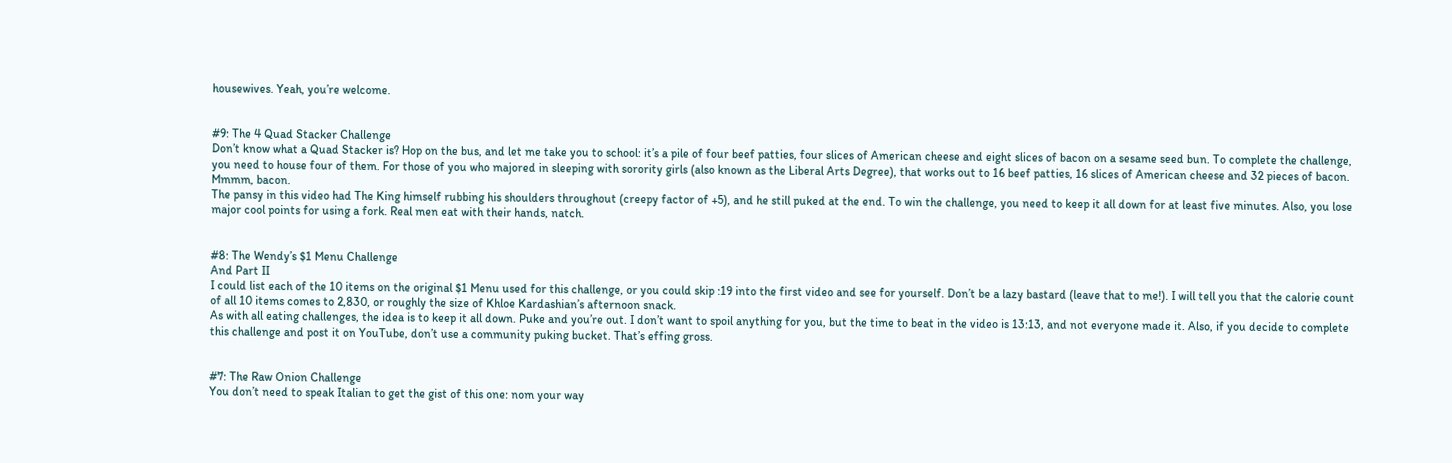housewives. Yeah, you’re welcome.


#9: The 4 Quad Stacker Challenge
Don’t know what a Quad Stacker is? Hop on the bus, and let me take you to school: it’s a pile of four beef patties, four slices of American cheese and eight slices of bacon on a sesame seed bun. To complete the challenge, you need to house four of them. For those of you who majored in sleeping with sorority girls (also known as the Liberal Arts Degree), that works out to 16 beef patties, 16 slices of American cheese and 32 pieces of bacon. Mmmm, bacon.
The pansy in this video had The King himself rubbing his shoulders throughout (creepy factor of +5), and he still puked at the end. To win the challenge, you need to keep it all down for at least five minutes. Also, you lose major cool points for using a fork. Real men eat with their hands, natch.


#8: The Wendy’s $1 Menu Challenge
And Part II
I could list each of the 10 items on the original $1 Menu used for this challenge, or you could skip :19 into the first video and see for yourself. Don’t be a lazy bastard (leave that to me!). I will tell you that the calorie count of all 10 items comes to 2,830, or roughly the size of Khloe Kardashian’s afternoon snack.
As with all eating challenges, the idea is to keep it all down. Puke and you’re out. I don’t want to spoil anything for you, but the time to beat in the video is 13:13, and not everyone made it. Also, if you decide to complete this challenge and post it on YouTube, don’t use a community puking bucket. That’s effing gross.


#7: The Raw Onion Challenge
You don’t need to speak Italian to get the gist of this one: nom your way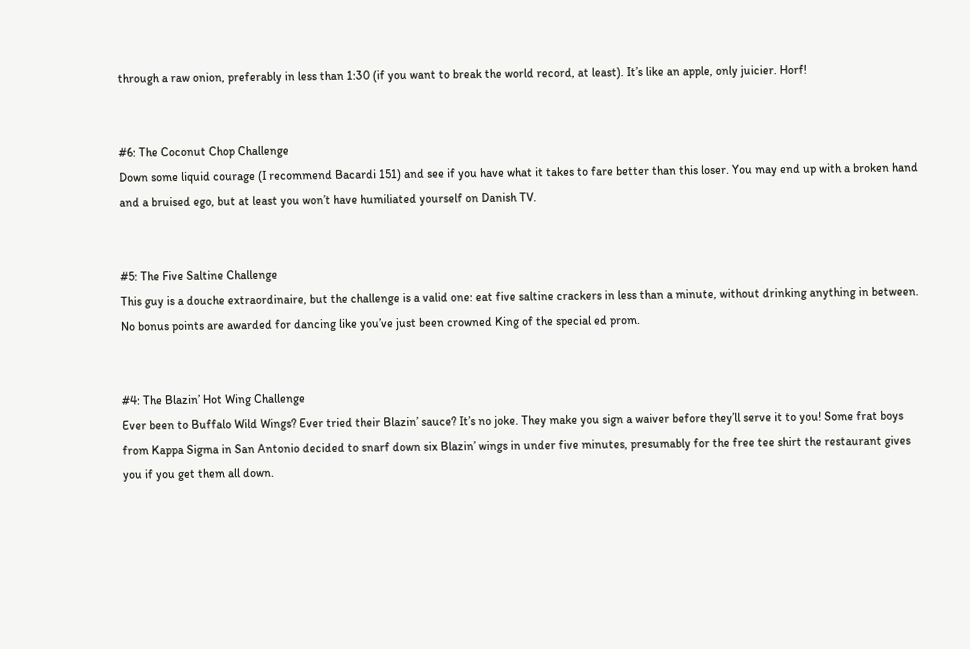through a raw onion, preferably in less than 1:30 (if you want to break the world record, at least). It’s like an apple, only juicier. Horf!


#6: The Coconut Chop Challenge
Down some liquid courage (I recommend Bacardi 151) and see if you have what it takes to fare better than this loser. You may end up with a broken hand and a bruised ego, but at least you won’t have humiliated yourself on Danish TV.


#5: The Five Saltine Challenge
This guy is a douche extraordinaire, but the challenge is a valid one: eat five saltine crackers in less than a minute, without drinking anything in between. No bonus points are awarded for dancing like you’ve just been crowned King of the special ed prom.


#4: The Blazin’ Hot Wing Challenge
Ever been to Buffalo Wild Wings? Ever tried their Blazin’ sauce? It’s no joke. They make you sign a waiver before they’ll serve it to you! Some frat boys from Kappa Sigma in San Antonio decided to snarf down six Blazin’ wings in under five minutes, presumably for the free tee shirt the restaurant gives you if you get them all down.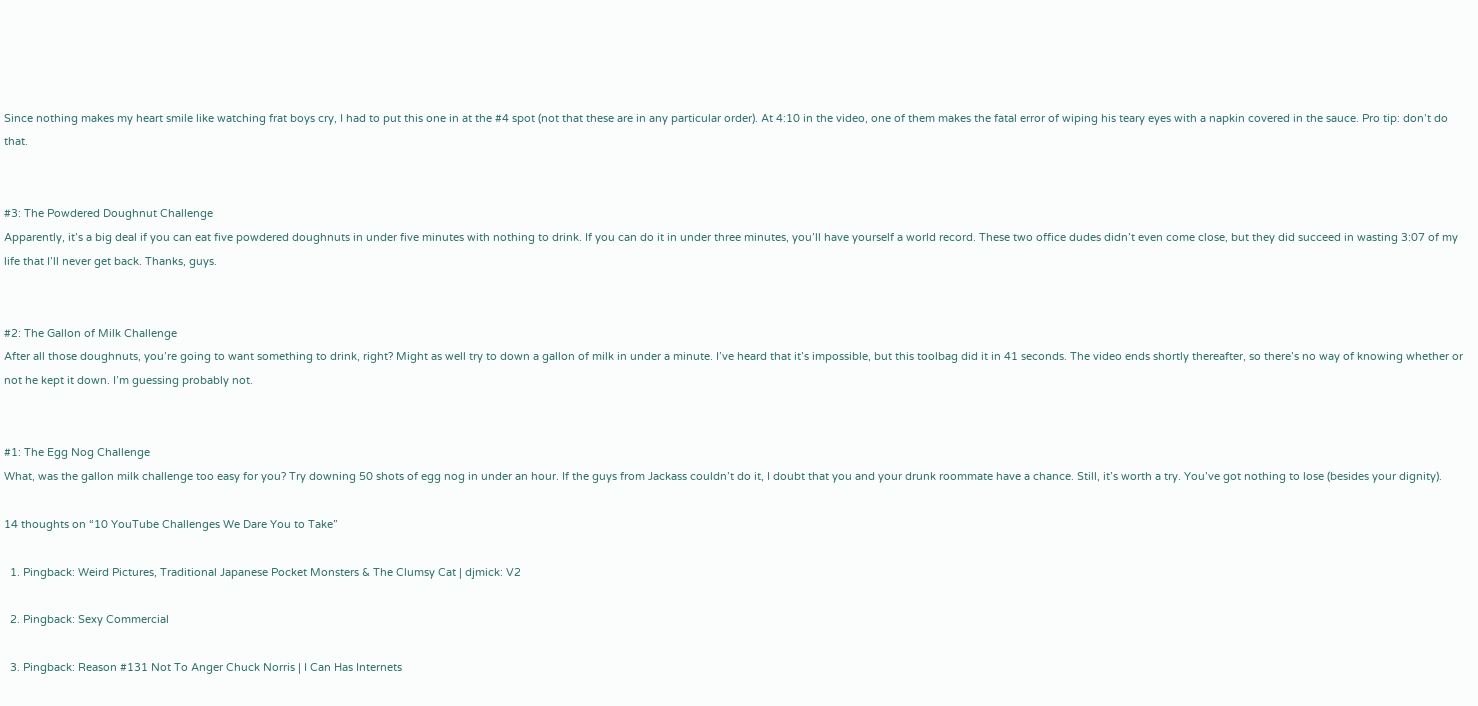Since nothing makes my heart smile like watching frat boys cry, I had to put this one in at the #4 spot (not that these are in any particular order). At 4:10 in the video, one of them makes the fatal error of wiping his teary eyes with a napkin covered in the sauce. Pro tip: don’t do that.


#3: The Powdered Doughnut Challenge
Apparently, it’s a big deal if you can eat five powdered doughnuts in under five minutes with nothing to drink. If you can do it in under three minutes, you’ll have yourself a world record. These two office dudes didn’t even come close, but they did succeed in wasting 3:07 of my life that I’ll never get back. Thanks, guys.


#2: The Gallon of Milk Challenge
After all those doughnuts, you’re going to want something to drink, right? Might as well try to down a gallon of milk in under a minute. I’ve heard that it’s impossible, but this toolbag did it in 41 seconds. The video ends shortly thereafter, so there’s no way of knowing whether or not he kept it down. I’m guessing probably not.


#1: The Egg Nog Challenge
What, was the gallon milk challenge too easy for you? Try downing 50 shots of egg nog in under an hour. If the guys from Jackass couldn’t do it, I doubt that you and your drunk roommate have a chance. Still, it’s worth a try. You’ve got nothing to lose (besides your dignity).

14 thoughts on “10 YouTube Challenges We Dare You to Take”

  1. Pingback: Weird Pictures, Traditional Japanese Pocket Monsters & The Clumsy Cat | djmick: V2

  2. Pingback: Sexy Commercial

  3. Pingback: Reason #131 Not To Anger Chuck Norris | I Can Has Internets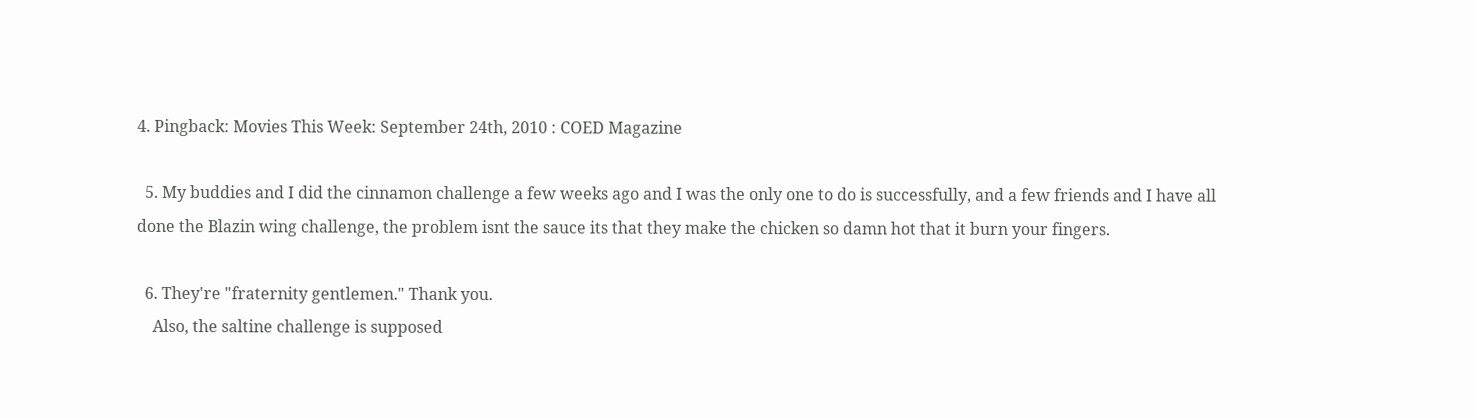4. Pingback: Movies This Week: September 24th, 2010 : COED Magazine

  5. My buddies and I did the cinnamon challenge a few weeks ago and I was the only one to do is successfully, and a few friends and I have all done the Blazin wing challenge, the problem isnt the sauce its that they make the chicken so damn hot that it burn your fingers.

  6. They're "fraternity gentlemen." Thank you.
    Also, the saltine challenge is supposed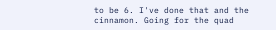to be 6. I've done that and the cinnamon. Going for the quad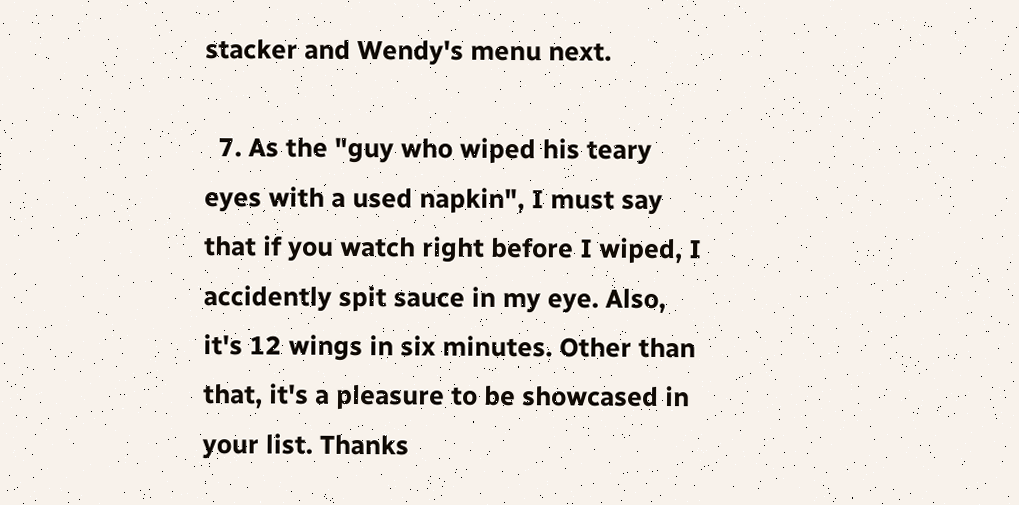stacker and Wendy's menu next.

  7. As the "guy who wiped his teary eyes with a used napkin", I must say that if you watch right before I wiped, I accidently spit sauce in my eye. Also, it's 12 wings in six minutes. Other than that, it's a pleasure to be showcased in your list. Thanks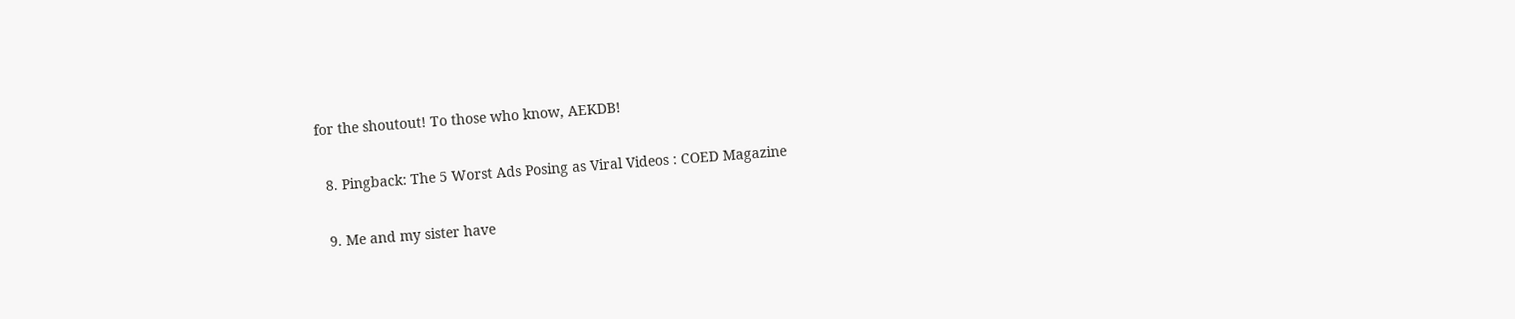for the shoutout! To those who know, AEKDB!

  8. Pingback: The 5 Worst Ads Posing as Viral Videos : COED Magazine

  9. Me and my sister have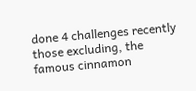done 4 challenges recently those excluding, the famous cinnamon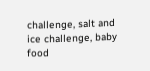challenge, salt and ice challenge, baby food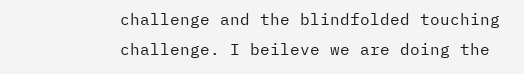challenge and the blindfolded touching challenge. I beileve we are doing the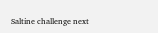Saltine challenge next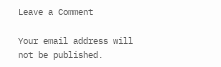Leave a Comment

Your email address will not be published.